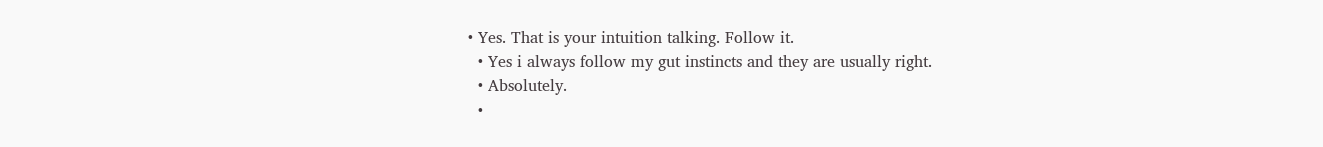• Yes. That is your intuition talking. Follow it.
  • Yes i always follow my gut instincts and they are usually right.
  • Absolutely.
  •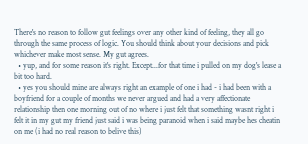There's no reason to follow gut feelings over any other kind of feeling, they all go through the same process of logic. You should think about your decisions and pick whichever make most sense. My gut agrees.
  • yup, and for some reason it's right. Except...for that time i pulled on my dog's lease a bit too hard.
  • yes you should mine are always right an example of one i had - i had been with a boyfriend for a couple of months we never argued and had a very affectionate relationship then one morning out of no where i just felt that something wasnt right i felt it in my gut my friend just said i was being paranoid when i said maybe hes cheatin on me (i had no real reason to belive this)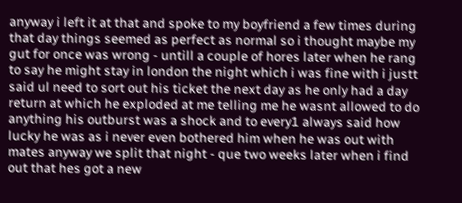anyway i left it at that and spoke to my boyfriend a few times during that day things seemed as perfect as normal so i thought maybe my gut for once was wrong - untill a couple of hores later when he rang to say he might stay in london the night which i was fine with i justt said ul need to sort out his ticket the next day as he only had a day return at which he exploded at me telling me he wasnt allowed to do anything his outburst was a shock and to every1 always said how lucky he was as i never even bothered him when he was out with mates anyway we split that night - que two weeks later when i find out that hes got a new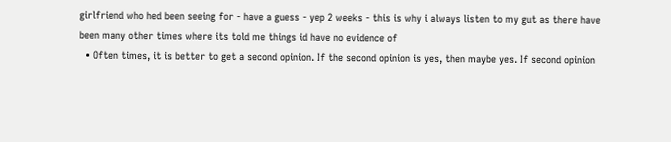girlfriend who hed been seeing for - have a guess - yep 2 weeks - this is why i always listen to my gut as there have been many other times where its told me things id have no evidence of
  • Often times, it is better to get a second opinion. If the second opinion is yes, then maybe yes. If second opinion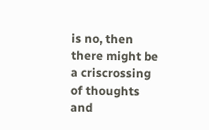is no, then there might be a criscrossing of thoughts and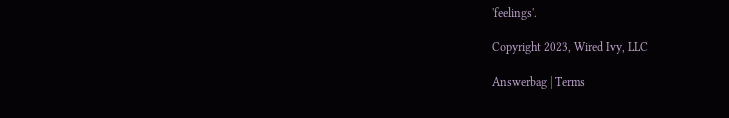'feelings'.

Copyright 2023, Wired Ivy, LLC

Answerbag | Terms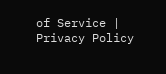of Service | Privacy Policy